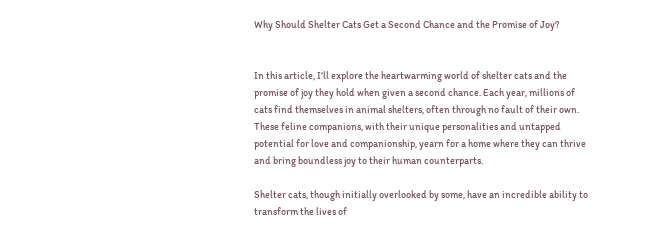Why Should Shelter Cats Get a Second Chance and the Promise of Joy?


In this article, I'll explore the heartwarming world of shelter cats and the promise of joy they hold when given a second chance. Each year, millions of cats find themselves in animal shelters, often through no fault of their own. These feline companions, with their unique personalities and untapped potential for love and companionship, yearn for a home where they can thrive and bring boundless joy to their human counterparts.

Shelter cats, though initially overlooked by some, have an incredible ability to transform the lives of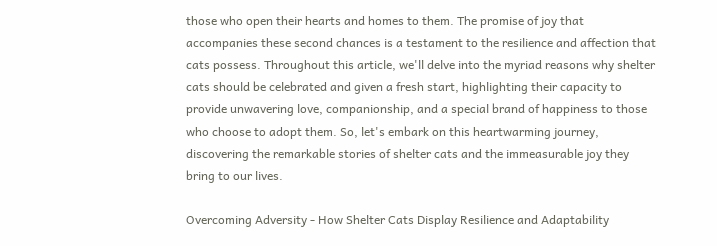those who open their hearts and homes to them. The promise of joy that accompanies these second chances is a testament to the resilience and affection that cats possess. Throughout this article, we'll delve into the myriad reasons why shelter cats should be celebrated and given a fresh start, highlighting their capacity to provide unwavering love, companionship, and a special brand of happiness to those who choose to adopt them. So, let's embark on this heartwarming journey, discovering the remarkable stories of shelter cats and the immeasurable joy they bring to our lives.

Overcoming Adversity - How Shelter Cats Display Resilience and Adaptability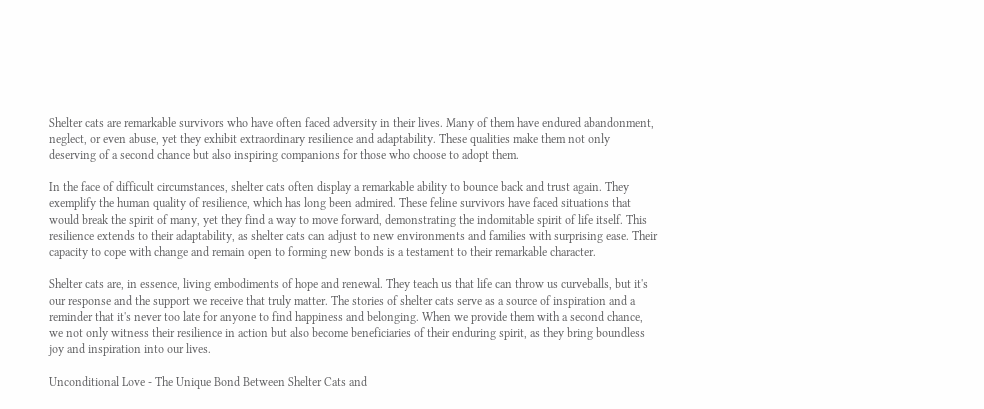Shelter cats are remarkable survivors who have often faced adversity in their lives. Many of them have endured abandonment, neglect, or even abuse, yet they exhibit extraordinary resilience and adaptability. These qualities make them not only deserving of a second chance but also inspiring companions for those who choose to adopt them.

In the face of difficult circumstances, shelter cats often display a remarkable ability to bounce back and trust again. They exemplify the human quality of resilience, which has long been admired. These feline survivors have faced situations that would break the spirit of many, yet they find a way to move forward, demonstrating the indomitable spirit of life itself. This resilience extends to their adaptability, as shelter cats can adjust to new environments and families with surprising ease. Their capacity to cope with change and remain open to forming new bonds is a testament to their remarkable character.

Shelter cats are, in essence, living embodiments of hope and renewal. They teach us that life can throw us curveballs, but it's our response and the support we receive that truly matter. The stories of shelter cats serve as a source of inspiration and a reminder that it's never too late for anyone to find happiness and belonging. When we provide them with a second chance, we not only witness their resilience in action but also become beneficiaries of their enduring spirit, as they bring boundless joy and inspiration into our lives.

Unconditional Love - The Unique Bond Between Shelter Cats and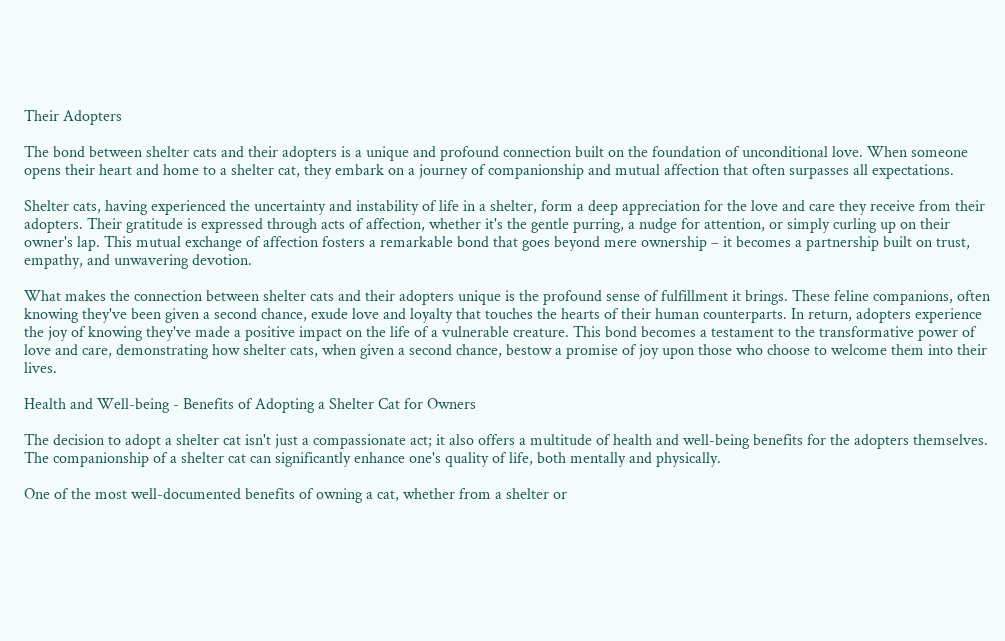Their Adopters

The bond between shelter cats and their adopters is a unique and profound connection built on the foundation of unconditional love. When someone opens their heart and home to a shelter cat, they embark on a journey of companionship and mutual affection that often surpasses all expectations.

Shelter cats, having experienced the uncertainty and instability of life in a shelter, form a deep appreciation for the love and care they receive from their adopters. Their gratitude is expressed through acts of affection, whether it's the gentle purring, a nudge for attention, or simply curling up on their owner's lap. This mutual exchange of affection fosters a remarkable bond that goes beyond mere ownership – it becomes a partnership built on trust, empathy, and unwavering devotion.

What makes the connection between shelter cats and their adopters unique is the profound sense of fulfillment it brings. These feline companions, often knowing they've been given a second chance, exude love and loyalty that touches the hearts of their human counterparts. In return, adopters experience the joy of knowing they've made a positive impact on the life of a vulnerable creature. This bond becomes a testament to the transformative power of love and care, demonstrating how shelter cats, when given a second chance, bestow a promise of joy upon those who choose to welcome them into their lives.

Health and Well-being - Benefits of Adopting a Shelter Cat for Owners

The decision to adopt a shelter cat isn't just a compassionate act; it also offers a multitude of health and well-being benefits for the adopters themselves. The companionship of a shelter cat can significantly enhance one's quality of life, both mentally and physically.

One of the most well-documented benefits of owning a cat, whether from a shelter or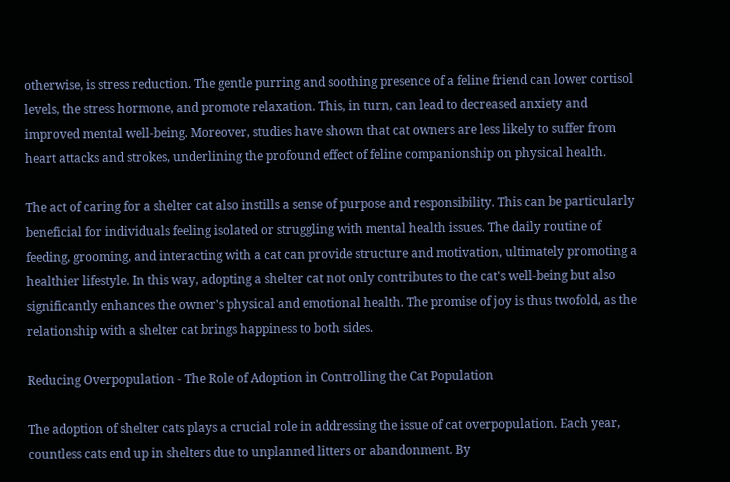otherwise, is stress reduction. The gentle purring and soothing presence of a feline friend can lower cortisol levels, the stress hormone, and promote relaxation. This, in turn, can lead to decreased anxiety and improved mental well-being. Moreover, studies have shown that cat owners are less likely to suffer from heart attacks and strokes, underlining the profound effect of feline companionship on physical health.

The act of caring for a shelter cat also instills a sense of purpose and responsibility. This can be particularly beneficial for individuals feeling isolated or struggling with mental health issues. The daily routine of feeding, grooming, and interacting with a cat can provide structure and motivation, ultimately promoting a healthier lifestyle. In this way, adopting a shelter cat not only contributes to the cat's well-being but also significantly enhances the owner's physical and emotional health. The promise of joy is thus twofold, as the relationship with a shelter cat brings happiness to both sides.

Reducing Overpopulation - The Role of Adoption in Controlling the Cat Population

The adoption of shelter cats plays a crucial role in addressing the issue of cat overpopulation. Each year, countless cats end up in shelters due to unplanned litters or abandonment. By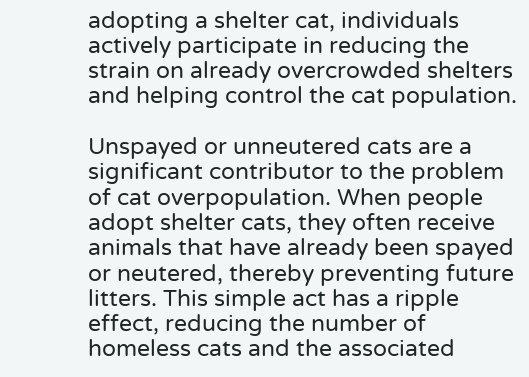adopting a shelter cat, individuals actively participate in reducing the strain on already overcrowded shelters and helping control the cat population.

Unspayed or unneutered cats are a significant contributor to the problem of cat overpopulation. When people adopt shelter cats, they often receive animals that have already been spayed or neutered, thereby preventing future litters. This simple act has a ripple effect, reducing the number of homeless cats and the associated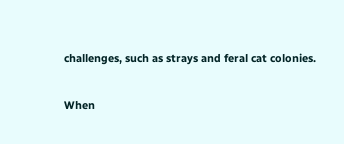challenges, such as strays and feral cat colonies.

When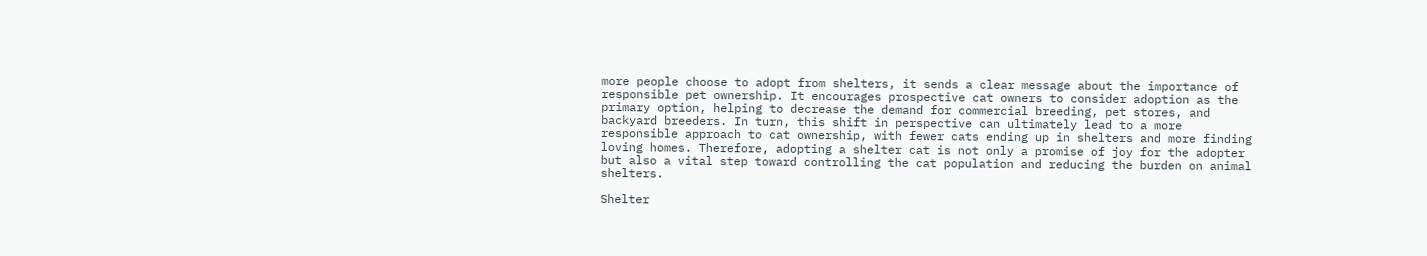more people choose to adopt from shelters, it sends a clear message about the importance of responsible pet ownership. It encourages prospective cat owners to consider adoption as the primary option, helping to decrease the demand for commercial breeding, pet stores, and backyard breeders. In turn, this shift in perspective can ultimately lead to a more responsible approach to cat ownership, with fewer cats ending up in shelters and more finding loving homes. Therefore, adopting a shelter cat is not only a promise of joy for the adopter but also a vital step toward controlling the cat population and reducing the burden on animal shelters.

Shelter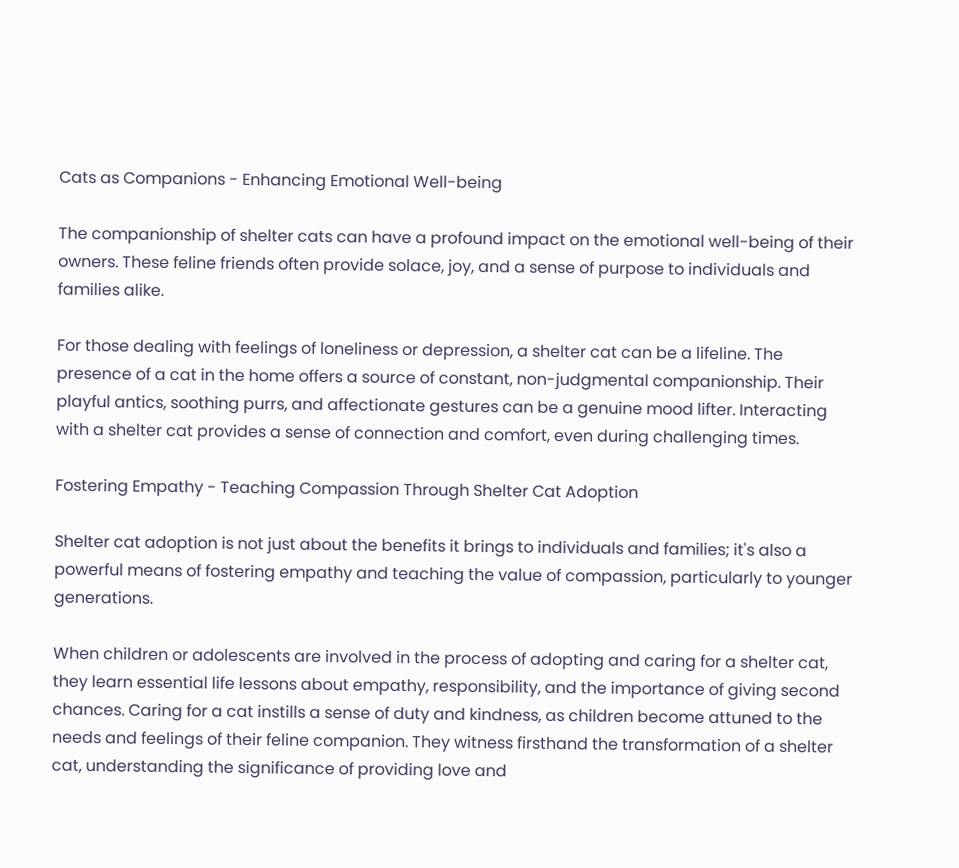Cats as Companions - Enhancing Emotional Well-being

The companionship of shelter cats can have a profound impact on the emotional well-being of their owners. These feline friends often provide solace, joy, and a sense of purpose to individuals and families alike.

For those dealing with feelings of loneliness or depression, a shelter cat can be a lifeline. The presence of a cat in the home offers a source of constant, non-judgmental companionship. Their playful antics, soothing purrs, and affectionate gestures can be a genuine mood lifter. Interacting with a shelter cat provides a sense of connection and comfort, even during challenging times.

Fostering Empathy - Teaching Compassion Through Shelter Cat Adoption

Shelter cat adoption is not just about the benefits it brings to individuals and families; it's also a powerful means of fostering empathy and teaching the value of compassion, particularly to younger generations.

When children or adolescents are involved in the process of adopting and caring for a shelter cat, they learn essential life lessons about empathy, responsibility, and the importance of giving second chances. Caring for a cat instills a sense of duty and kindness, as children become attuned to the needs and feelings of their feline companion. They witness firsthand the transformation of a shelter cat, understanding the significance of providing love and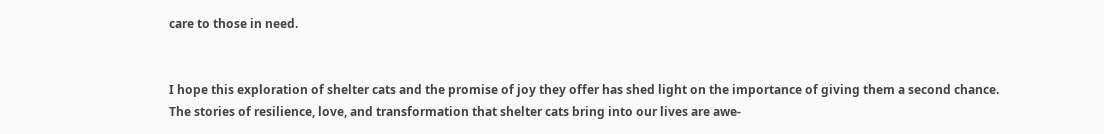care to those in need.


I hope this exploration of shelter cats and the promise of joy they offer has shed light on the importance of giving them a second chance. The stories of resilience, love, and transformation that shelter cats bring into our lives are awe-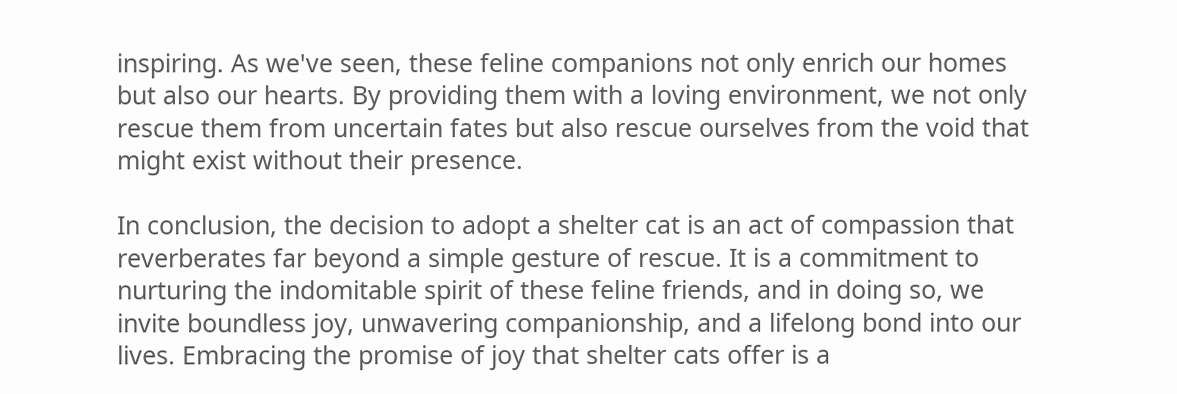inspiring. As we've seen, these feline companions not only enrich our homes but also our hearts. By providing them with a loving environment, we not only rescue them from uncertain fates but also rescue ourselves from the void that might exist without their presence.

In conclusion, the decision to adopt a shelter cat is an act of compassion that reverberates far beyond a simple gesture of rescue. It is a commitment to nurturing the indomitable spirit of these feline friends, and in doing so, we invite boundless joy, unwavering companionship, and a lifelong bond into our lives. Embracing the promise of joy that shelter cats offer is a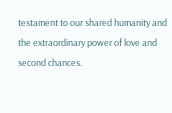testament to our shared humanity and the extraordinary power of love and second chances.